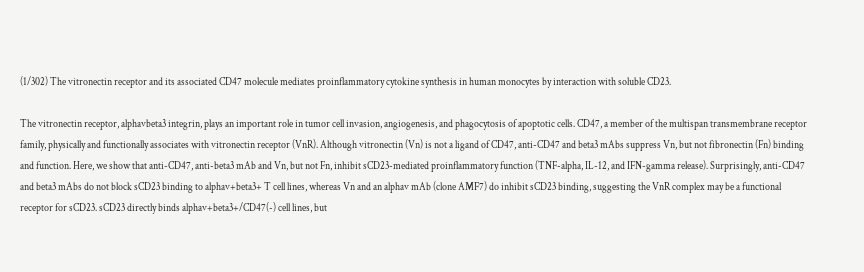(1/302) The vitronectin receptor and its associated CD47 molecule mediates proinflammatory cytokine synthesis in human monocytes by interaction with soluble CD23.

The vitronectin receptor, alphavbeta3 integrin, plays an important role in tumor cell invasion, angiogenesis, and phagocytosis of apoptotic cells. CD47, a member of the multispan transmembrane receptor family, physically and functionally associates with vitronectin receptor (VnR). Although vitronectin (Vn) is not a ligand of CD47, anti-CD47 and beta3 mAbs suppress Vn, but not fibronectin (Fn) binding and function. Here, we show that anti-CD47, anti-beta3 mAb and Vn, but not Fn, inhibit sCD23-mediated proinflammatory function (TNF-alpha, IL-12, and IFN-gamma release). Surprisingly, anti-CD47 and beta3 mAbs do not block sCD23 binding to alphav+beta3+ T cell lines, whereas Vn and an alphav mAb (clone AMF7) do inhibit sCD23 binding, suggesting the VnR complex may be a functional receptor for sCD23. sCD23 directly binds alphav+beta3+/CD47(-) cell lines, but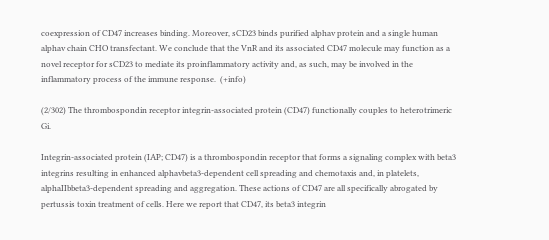coexpression of CD47 increases binding. Moreover, sCD23 binds purified alphav protein and a single human alphav chain CHO transfectant. We conclude that the VnR and its associated CD47 molecule may function as a novel receptor for sCD23 to mediate its proinflammatory activity and, as such, may be involved in the inflammatory process of the immune response.  (+info)

(2/302) The thrombospondin receptor integrin-associated protein (CD47) functionally couples to heterotrimeric Gi.

Integrin-associated protein (IAP; CD47) is a thrombospondin receptor that forms a signaling complex with beta3 integrins resulting in enhanced alphavbeta3-dependent cell spreading and chemotaxis and, in platelets, alphaIIbbeta3-dependent spreading and aggregation. These actions of CD47 are all specifically abrogated by pertussis toxin treatment of cells. Here we report that CD47, its beta3 integrin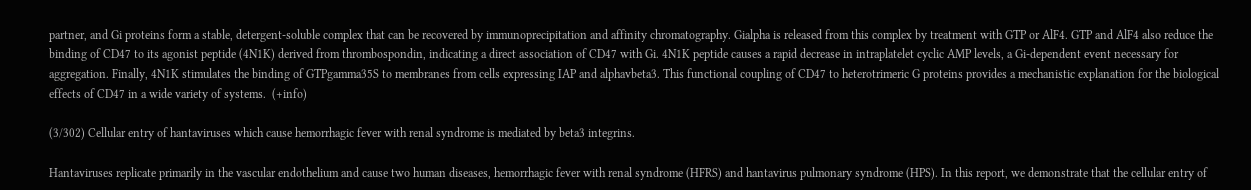partner, and Gi proteins form a stable, detergent-soluble complex that can be recovered by immunoprecipitation and affinity chromatography. Gialpha is released from this complex by treatment with GTP or AlF4. GTP and AlF4 also reduce the binding of CD47 to its agonist peptide (4N1K) derived from thrombospondin, indicating a direct association of CD47 with Gi. 4N1K peptide causes a rapid decrease in intraplatelet cyclic AMP levels, a Gi-dependent event necessary for aggregation. Finally, 4N1K stimulates the binding of GTPgamma35S to membranes from cells expressing IAP and alphavbeta3. This functional coupling of CD47 to heterotrimeric G proteins provides a mechanistic explanation for the biological effects of CD47 in a wide variety of systems.  (+info)

(3/302) Cellular entry of hantaviruses which cause hemorrhagic fever with renal syndrome is mediated by beta3 integrins.

Hantaviruses replicate primarily in the vascular endothelium and cause two human diseases, hemorrhagic fever with renal syndrome (HFRS) and hantavirus pulmonary syndrome (HPS). In this report, we demonstrate that the cellular entry of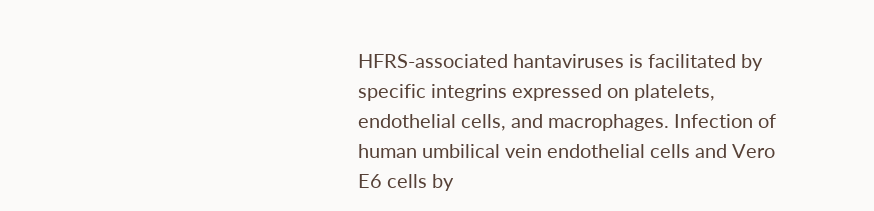HFRS-associated hantaviruses is facilitated by specific integrins expressed on platelets, endothelial cells, and macrophages. Infection of human umbilical vein endothelial cells and Vero E6 cells by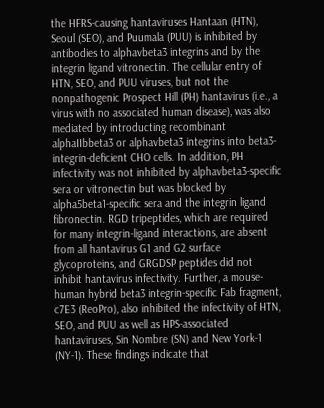the HFRS-causing hantaviruses Hantaan (HTN), Seoul (SEO), and Puumala (PUU) is inhibited by antibodies to alphavbeta3 integrins and by the integrin ligand vitronectin. The cellular entry of HTN, SEO, and PUU viruses, but not the nonpathogenic Prospect Hill (PH) hantavirus (i.e., a virus with no associated human disease), was also mediated by introducting recombinant alphaIIbbeta3 or alphavbeta3 integrins into beta3-integrin-deficient CHO cells. In addition, PH infectivity was not inhibited by alphavbeta3-specific sera or vitronectin but was blocked by alpha5beta1-specific sera and the integrin ligand fibronectin. RGD tripeptides, which are required for many integrin-ligand interactions, are absent from all hantavirus G1 and G2 surface glycoproteins, and GRGDSP peptides did not inhibit hantavirus infectivity. Further, a mouse-human hybrid beta3 integrin-specific Fab fragment, c7E3 (ReoPro), also inhibited the infectivity of HTN, SEO, and PUU as well as HPS-associated hantaviruses, Sin Nombre (SN) and New York-1 (NY-1). These findings indicate that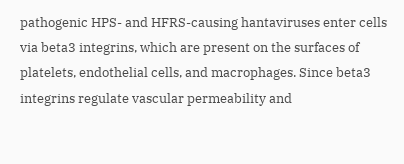pathogenic HPS- and HFRS-causing hantaviruses enter cells via beta3 integrins, which are present on the surfaces of platelets, endothelial cells, and macrophages. Since beta3 integrins regulate vascular permeability and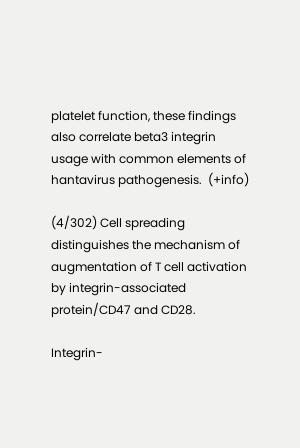platelet function, these findings also correlate beta3 integrin usage with common elements of hantavirus pathogenesis.  (+info)

(4/302) Cell spreading distinguishes the mechanism of augmentation of T cell activation by integrin-associated protein/CD47 and CD28.

Integrin-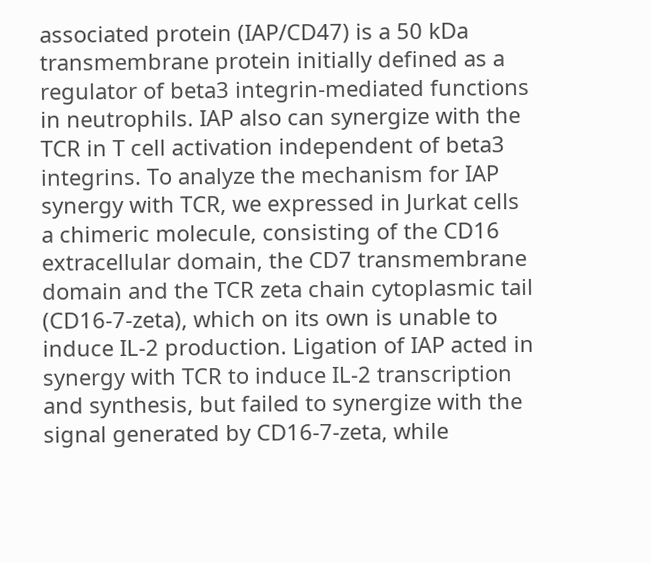associated protein (IAP/CD47) is a 50 kDa transmembrane protein initially defined as a regulator of beta3 integrin-mediated functions in neutrophils. IAP also can synergize with the TCR in T cell activation independent of beta3 integrins. To analyze the mechanism for IAP synergy with TCR, we expressed in Jurkat cells a chimeric molecule, consisting of the CD16 extracellular domain, the CD7 transmembrane domain and the TCR zeta chain cytoplasmic tail (CD16-7-zeta), which on its own is unable to induce IL-2 production. Ligation of IAP acted in synergy with TCR to induce IL-2 transcription and synthesis, but failed to synergize with the signal generated by CD16-7-zeta, while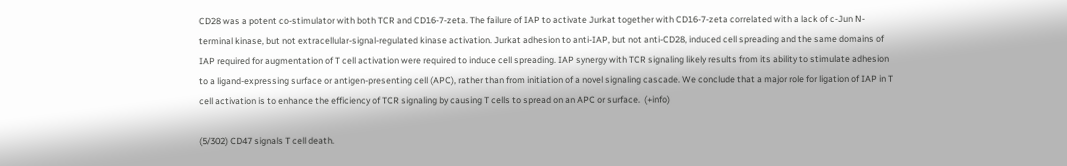CD28 was a potent co-stimulator with both TCR and CD16-7-zeta. The failure of IAP to activate Jurkat together with CD16-7-zeta correlated with a lack of c-Jun N-terminal kinase, but not extracellular-signal-regulated kinase activation. Jurkat adhesion to anti-IAP, but not anti-CD28, induced cell spreading and the same domains of IAP required for augmentation of T cell activation were required to induce cell spreading. IAP synergy with TCR signaling likely results from its ability to stimulate adhesion to a ligand-expressing surface or antigen-presenting cell (APC), rather than from initiation of a novel signaling cascade. We conclude that a major role for ligation of IAP in T cell activation is to enhance the efficiency of TCR signaling by causing T cells to spread on an APC or surface.  (+info)

(5/302) CD47 signals T cell death.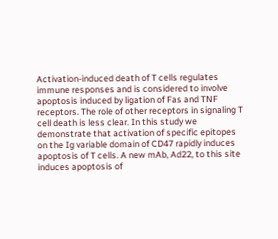Activation-induced death of T cells regulates immune responses and is considered to involve apoptosis induced by ligation of Fas and TNF receptors. The role of other receptors in signaling T cell death is less clear. In this study we demonstrate that activation of specific epitopes on the Ig variable domain of CD47 rapidly induces apoptosis of T cells. A new mAb, Ad22, to this site induces apoptosis of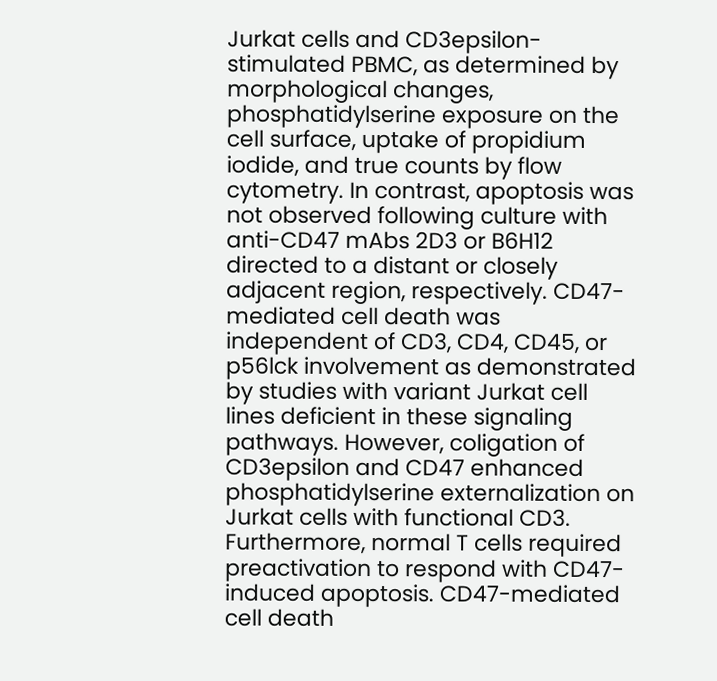Jurkat cells and CD3epsilon-stimulated PBMC, as determined by morphological changes, phosphatidylserine exposure on the cell surface, uptake of propidium iodide, and true counts by flow cytometry. In contrast, apoptosis was not observed following culture with anti-CD47 mAbs 2D3 or B6H12 directed to a distant or closely adjacent region, respectively. CD47-mediated cell death was independent of CD3, CD4, CD45, or p56lck involvement as demonstrated by studies with variant Jurkat cell lines deficient in these signaling pathways. However, coligation of CD3epsilon and CD47 enhanced phosphatidylserine externalization on Jurkat cells with functional CD3. Furthermore, normal T cells required preactivation to respond with CD47-induced apoptosis. CD47-mediated cell death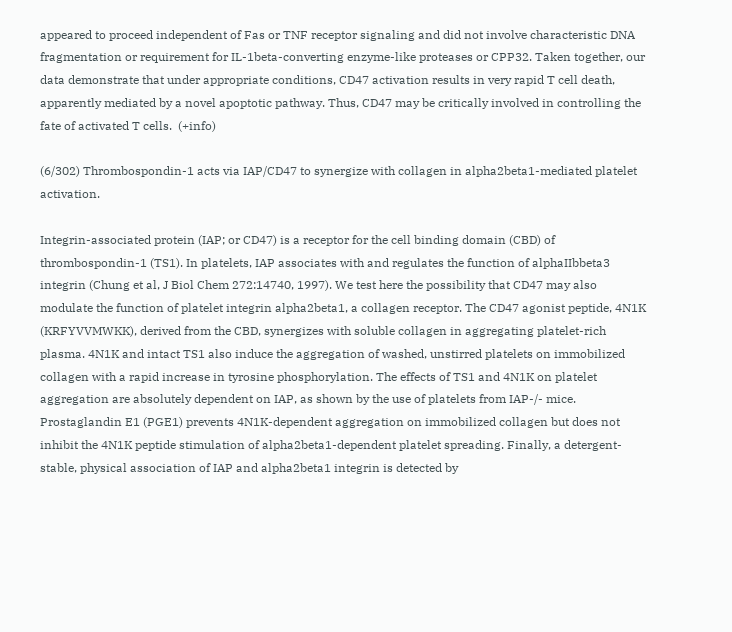appeared to proceed independent of Fas or TNF receptor signaling and did not involve characteristic DNA fragmentation or requirement for IL-1beta-converting enzyme-like proteases or CPP32. Taken together, our data demonstrate that under appropriate conditions, CD47 activation results in very rapid T cell death, apparently mediated by a novel apoptotic pathway. Thus, CD47 may be critically involved in controlling the fate of activated T cells.  (+info)

(6/302) Thrombospondin-1 acts via IAP/CD47 to synergize with collagen in alpha2beta1-mediated platelet activation.

Integrin-associated protein (IAP; or CD47) is a receptor for the cell binding domain (CBD) of thrombospondin-1 (TS1). In platelets, IAP associates with and regulates the function of alphaIIbbeta3 integrin (Chung et al, J Biol Chem 272:14740, 1997). We test here the possibility that CD47 may also modulate the function of platelet integrin alpha2beta1, a collagen receptor. The CD47 agonist peptide, 4N1K (KRFYVVMWKK), derived from the CBD, synergizes with soluble collagen in aggregating platelet-rich plasma. 4N1K and intact TS1 also induce the aggregation of washed, unstirred platelets on immobilized collagen with a rapid increase in tyrosine phosphorylation. The effects of TS1 and 4N1K on platelet aggregation are absolutely dependent on IAP, as shown by the use of platelets from IAP-/- mice. Prostaglandin E1 (PGE1) prevents 4N1K-dependent aggregation on immobilized collagen but does not inhibit the 4N1K peptide stimulation of alpha2beta1-dependent platelet spreading. Finally, a detergent-stable, physical association of IAP and alpha2beta1 integrin is detected by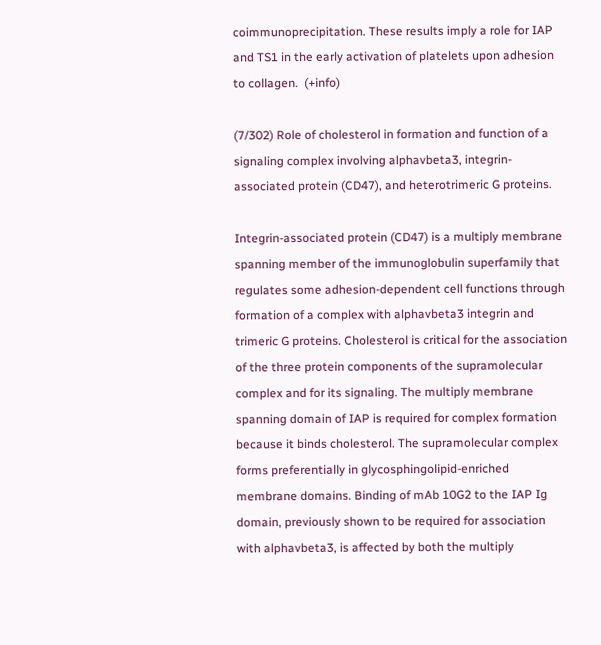coimmunoprecipitation. These results imply a role for IAP and TS1 in the early activation of platelets upon adhesion to collagen.  (+info)

(7/302) Role of cholesterol in formation and function of a signaling complex involving alphavbeta3, integrin-associated protein (CD47), and heterotrimeric G proteins.

Integrin-associated protein (CD47) is a multiply membrane spanning member of the immunoglobulin superfamily that regulates some adhesion-dependent cell functions through formation of a complex with alphavbeta3 integrin and trimeric G proteins. Cholesterol is critical for the association of the three protein components of the supramolecular complex and for its signaling. The multiply membrane spanning domain of IAP is required for complex formation because it binds cholesterol. The supramolecular complex forms preferentially in glycosphingolipid-enriched membrane domains. Binding of mAb 10G2 to the IAP Ig domain, previously shown to be required for association with alphavbeta3, is affected by both the multiply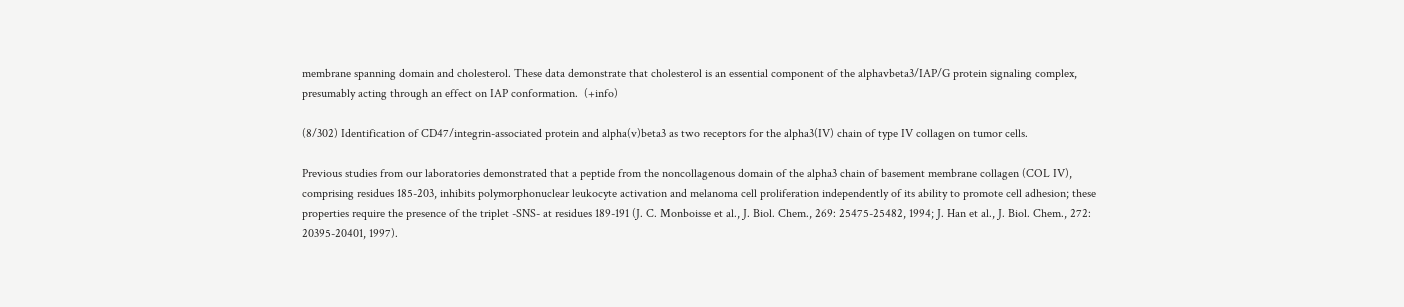membrane spanning domain and cholesterol. These data demonstrate that cholesterol is an essential component of the alphavbeta3/IAP/G protein signaling complex, presumably acting through an effect on IAP conformation.  (+info)

(8/302) Identification of CD47/integrin-associated protein and alpha(v)beta3 as two receptors for the alpha3(IV) chain of type IV collagen on tumor cells.

Previous studies from our laboratories demonstrated that a peptide from the noncollagenous domain of the alpha3 chain of basement membrane collagen (COL IV), comprising residues 185-203, inhibits polymorphonuclear leukocyte activation and melanoma cell proliferation independently of its ability to promote cell adhesion; these properties require the presence of the triplet -SNS- at residues 189-191 (J. C. Monboisse et al., J. Biol. Chem., 269: 25475-25482, 1994; J. Han et al., J. Biol. Chem., 272: 20395-20401, 1997).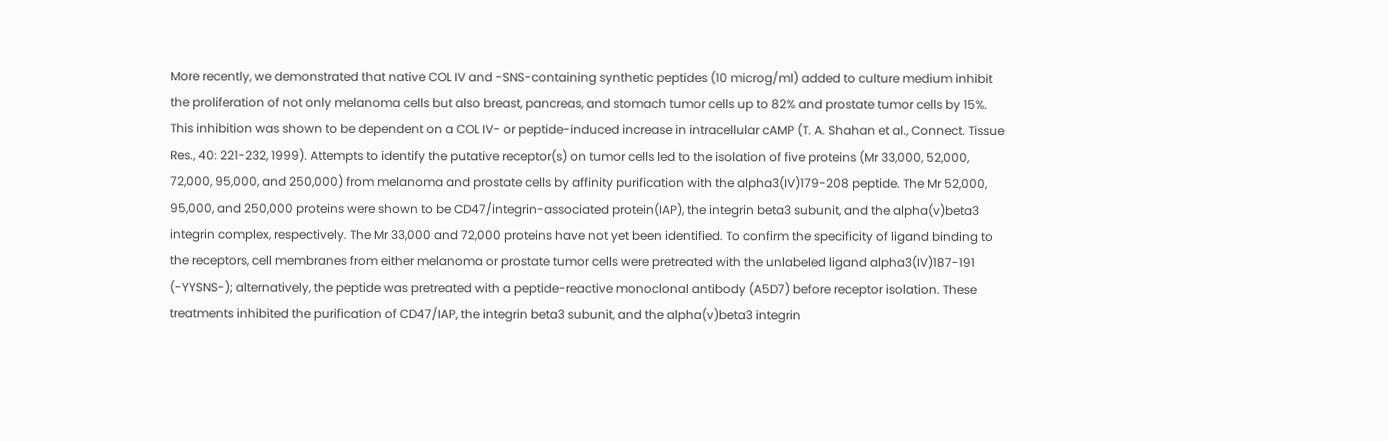More recently, we demonstrated that native COL IV and -SNS-containing synthetic peptides (10 microg/ml) added to culture medium inhibit the proliferation of not only melanoma cells but also breast, pancreas, and stomach tumor cells up to 82% and prostate tumor cells by 15%. This inhibition was shown to be dependent on a COL IV- or peptide-induced increase in intracellular cAMP (T. A. Shahan et al., Connect. Tissue Res., 40: 221-232, 1999). Attempts to identify the putative receptor(s) on tumor cells led to the isolation of five proteins (Mr 33,000, 52,000, 72,000, 95,000, and 250,000) from melanoma and prostate cells by affinity purification with the alpha3(IV)179-208 peptide. The Mr 52,000, 95,000, and 250,000 proteins were shown to be CD47/integrin-associated protein(IAP), the integrin beta3 subunit, and the alpha(v)beta3 integrin complex, respectively. The Mr 33,000 and 72,000 proteins have not yet been identified. To confirm the specificity of ligand binding to the receptors, cell membranes from either melanoma or prostate tumor cells were pretreated with the unlabeled ligand alpha3(IV)187-191 (-YYSNS-); alternatively, the peptide was pretreated with a peptide-reactive monoclonal antibody (A5D7) before receptor isolation. These treatments inhibited the purification of CD47/IAP, the integrin beta3 subunit, and the alpha(v)beta3 integrin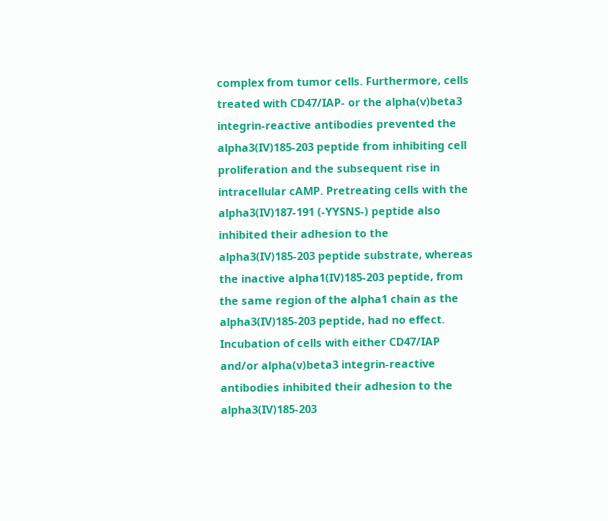complex from tumor cells. Furthermore, cells treated with CD47/IAP- or the alpha(v)beta3 integrin-reactive antibodies prevented the alpha3(IV)185-203 peptide from inhibiting cell proliferation and the subsequent rise in intracellular cAMP. Pretreating cells with the alpha3(IV)187-191 (-YYSNS-) peptide also inhibited their adhesion to the alpha3(IV)185-203 peptide substrate, whereas the inactive alpha1(IV)185-203 peptide, from the same region of the alpha1 chain as the alpha3(IV)185-203 peptide, had no effect. Incubation of cells with either CD47/IAP and/or alpha(v)beta3 integrin-reactive antibodies inhibited their adhesion to the alpha3(IV)185-203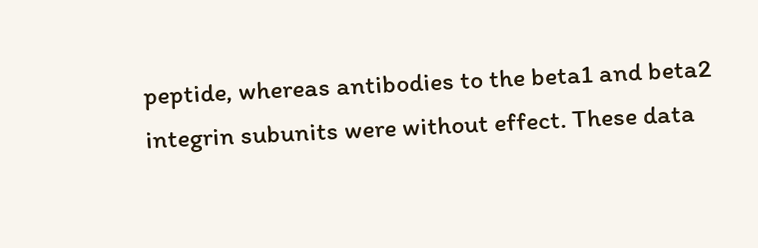peptide, whereas antibodies to the beta1 and beta2 integrin subunits were without effect. These data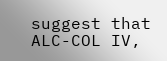suggest that ALC-COL IV,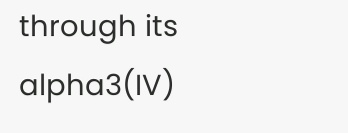through its alpha3(IV)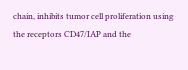chain, inhibits tumor cell proliferation using the receptors CD47/IAP and the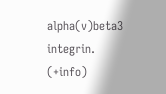alpha(v)beta3 integrin.  (+info)